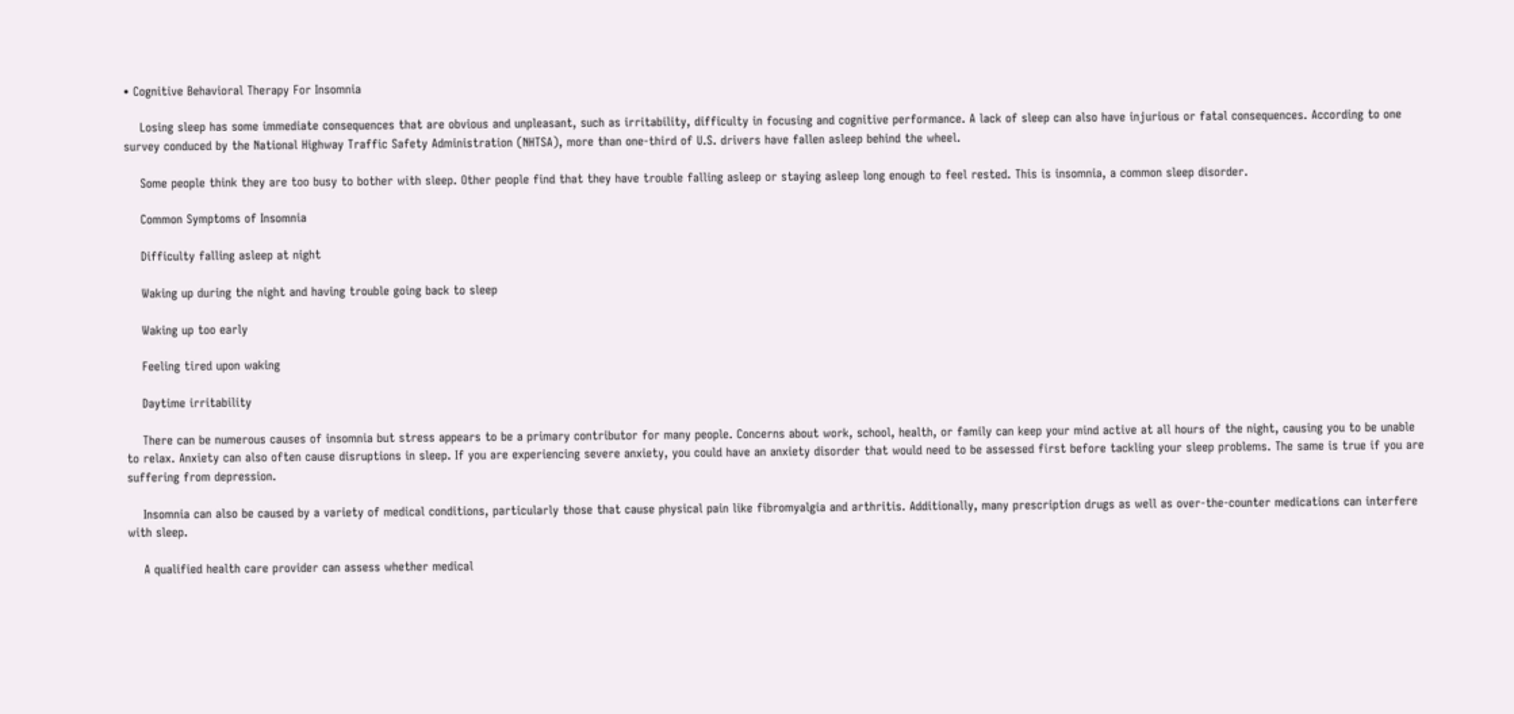• Cognitive Behavioral Therapy For Insomnia

    Losing sleep has some immediate consequences that are obvious and unpleasant, such as irritability, difficulty in focusing and cognitive performance. A lack of sleep can also have injurious or fatal consequences. According to one survey conduced by the National Highway Traffic Safety Administration (NHTSA), more than one-third of U.S. drivers have fallen asleep behind the wheel.

    Some people think they are too busy to bother with sleep. Other people find that they have trouble falling asleep or staying asleep long enough to feel rested. This is insomnia, a common sleep disorder.

    Common Symptoms of Insomnia

    Difficulty falling asleep at night

    Waking up during the night and having trouble going back to sleep

    Waking up too early

    Feeling tired upon waking

    Daytime irritability

    There can be numerous causes of insomnia but stress appears to be a primary contributor for many people. Concerns about work, school, health, or family can keep your mind active at all hours of the night, causing you to be unable to relax. Anxiety can also often cause disruptions in sleep. If you are experiencing severe anxiety, you could have an anxiety disorder that would need to be assessed first before tackling your sleep problems. The same is true if you are suffering from depression.

    Insomnia can also be caused by a variety of medical conditions, particularly those that cause physical pain like fibromyalgia and arthritis. Additionally, many prescription drugs as well as over-the-counter medications can interfere with sleep.

    A qualified health care provider can assess whether medical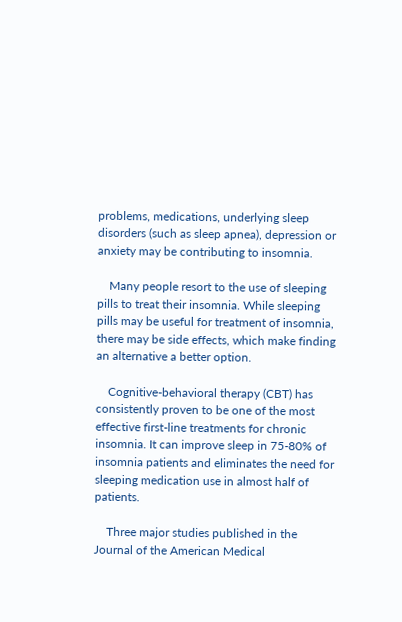problems, medications, underlying sleep disorders (such as sleep apnea), depression or anxiety may be contributing to insomnia.

    Many people resort to the use of sleeping pills to treat their insomnia. While sleeping pills may be useful for treatment of insomnia, there may be side effects, which make finding an alternative a better option.

    Cognitive-behavioral therapy (CBT) has consistently proven to be one of the most effective first-line treatments for chronic insomnia. It can improve sleep in 75-80% of insomnia patients and eliminates the need for sleeping medication use in almost half of patients.

    Three major studies published in the Journal of the American Medical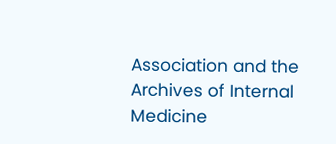Association and the Archives of Internal Medicine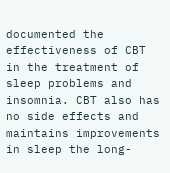documented the effectiveness of CBT in the treatment of sleep problems and insomnia. CBT also has no side effects and maintains improvements in sleep the long-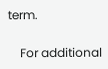term.

    For additional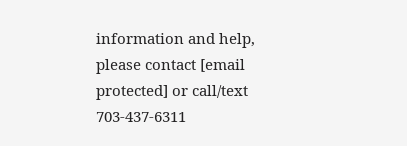information and help, please contact [email protected] or call/text 703-437-6311